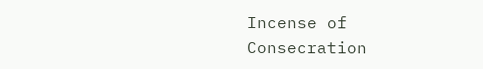Incense of Consecration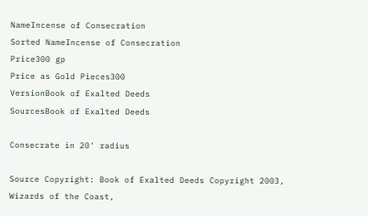NameIncense of Consecration
Sorted NameIncense of Consecration
Price300 gp
Price as Gold Pieces300
VersionBook of Exalted Deeds
SourcesBook of Exalted Deeds

Consecrate in 20' radius

Source Copyright: Book of Exalted Deeds Copyright 2003, Wizards of the Coast,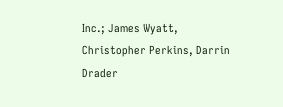Inc.; James Wyatt, Christopher Perkins, Darrin Drader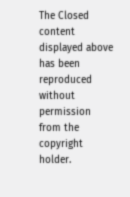The Closed content displayed above has been reproduced without permission from the copyright holder.